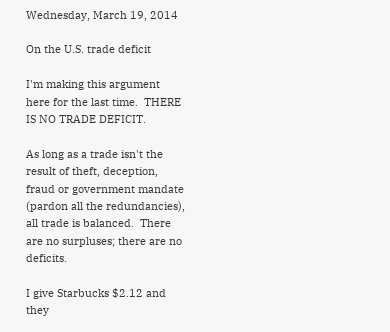Wednesday, March 19, 2014

On the U.S. trade deficit

I'm making this argument here for the last time.  THERE IS NO TRADE DEFICIT.

As long as a trade isn't the result of theft, deception, fraud or government mandate (pardon all the redundancies), all trade is balanced.  There are no surpluses; there are no deficits.

I give Starbucks $2.12 and they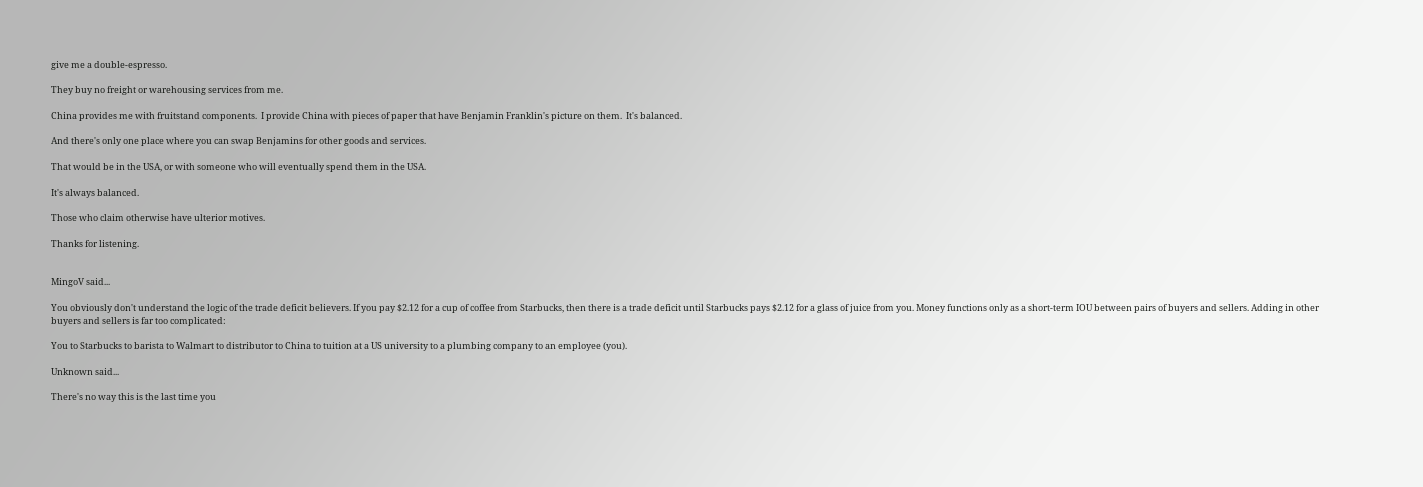give me a double-espresso.

They buy no freight or warehousing services from me.

China provides me with fruitstand components.  I provide China with pieces of paper that have Benjamin Franklin's picture on them.  It's balanced.

And there's only one place where you can swap Benjamins for other goods and services.

That would be in the USA, or with someone who will eventually spend them in the USA.

It's always balanced.

Those who claim otherwise have ulterior motives.

Thanks for listening.


MingoV said...

You obviously don't understand the logic of the trade deficit believers. If you pay $2.12 for a cup of coffee from Starbucks, then there is a trade deficit until Starbucks pays $2.12 for a glass of juice from you. Money functions only as a short-term IOU between pairs of buyers and sellers. Adding in other buyers and sellers is far too complicated:

You to Starbucks to barista to Walmart to distributor to China to tuition at a US university to a plumbing company to an employee (you).

Unknown said...

There's no way this is the last time you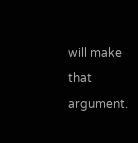will make that argument.